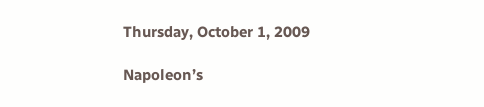Thursday, October 1, 2009

Napoleon’s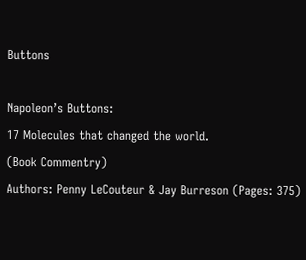Buttons

Napoleon’s Buttons:
17 Molecules that changed the world.
(Book Commentry)
Authors: Penny LeCouteur & Jay Burreson (Pages: 375)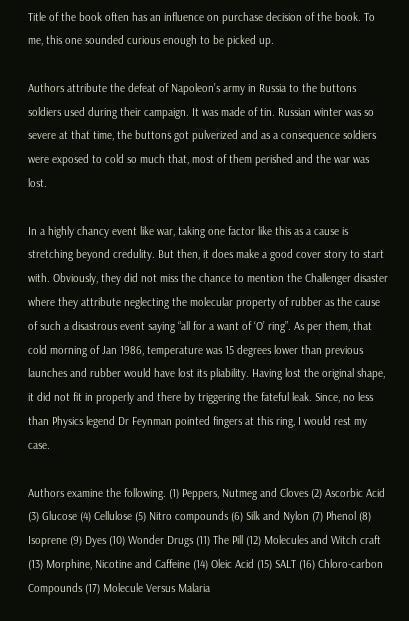Title of the book often has an influence on purchase decision of the book. To me, this one sounded curious enough to be picked up.

Authors attribute the defeat of Napoleon’s army in Russia to the buttons soldiers used during their campaign. It was made of tin. Russian winter was so severe at that time, the buttons got pulverized and as a consequence soldiers were exposed to cold so much that, most of them perished and the war was lost.

In a highly chancy event like war, taking one factor like this as a cause is stretching beyond credulity. But then, it does make a good cover story to start with. Obviously, they did not miss the chance to mention the Challenger disaster where they attribute neglecting the molecular property of rubber as the cause of such a disastrous event saying “all for a want of ‘O’ ring”. As per them, that cold morning of Jan 1986, temperature was 15 degrees lower than previous launches and rubber would have lost its pliability. Having lost the original shape, it did not fit in properly and there by triggering the fateful leak. Since, no less than Physics legend Dr Feynman pointed fingers at this ring, I would rest my case.

Authors examine the following. (1) Peppers, Nutmeg and Cloves (2) Ascorbic Acid (3) Glucose (4) Cellulose (5) Nitro compounds (6) Silk and Nylon (7) Phenol (8) Isoprene (9) Dyes (10) Wonder Drugs (11) The Pill (12) Molecules and Witch craft (13) Morphine, Nicotine and Caffeine (14) Oleic Acid (15) SALT (16) Chloro-carbon Compounds (17) Molecule Versus Malaria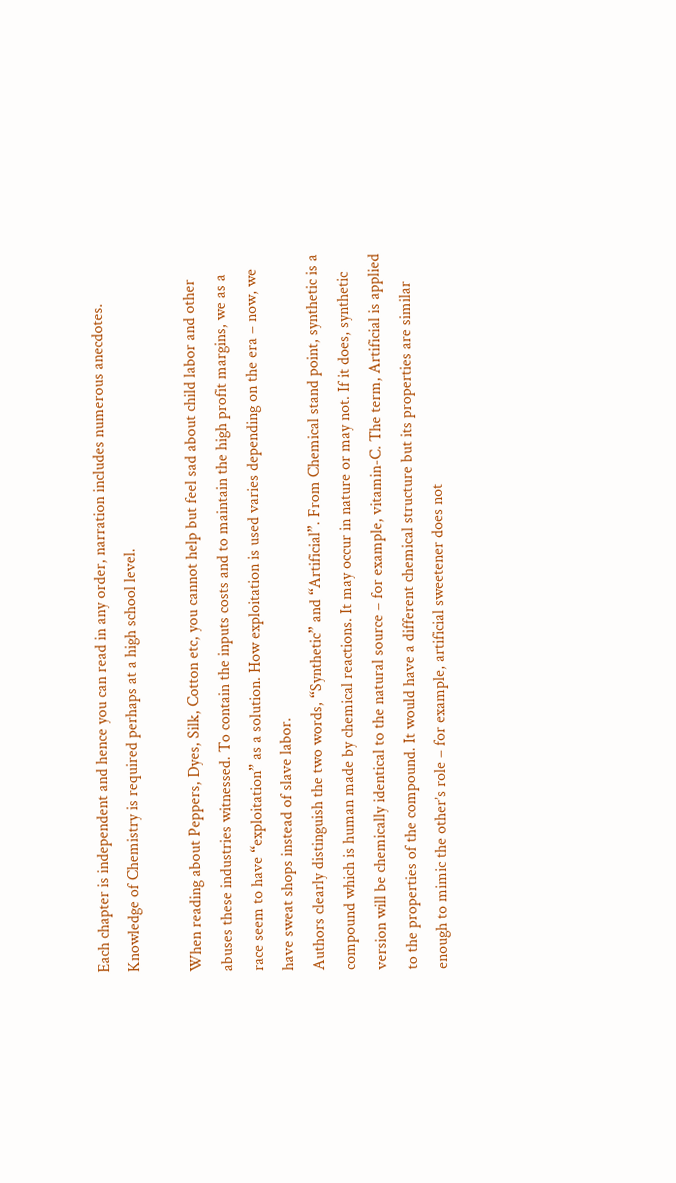Each chapter is independent and hence you can read in any order, narration includes numerous anecdotes. Knowledge of Chemistry is required perhaps at a high school level.

When reading about Peppers, Dyes, Silk, Cotton etc, you cannot help but feel sad about child labor and other abuses these industries witnessed. To contain the inputs costs and to maintain the high profit margins, we as a race seem to have “exploitation” as a solution. How exploitation is used varies depending on the era – now, we have sweat shops instead of slave labor.
Authors clearly distinguish the two words, “Synthetic” and “Artificial”. From Chemical stand point, synthetic is a compound which is human made by chemical reactions. It may occur in nature or may not. If it does, synthetic version will be chemically identical to the natural source – for example, vitamin-C. The term, Artificial is applied to the properties of the compound. It would have a different chemical structure but its properties are similar enough to mimic the other’s role – for example, artificial sweetener does not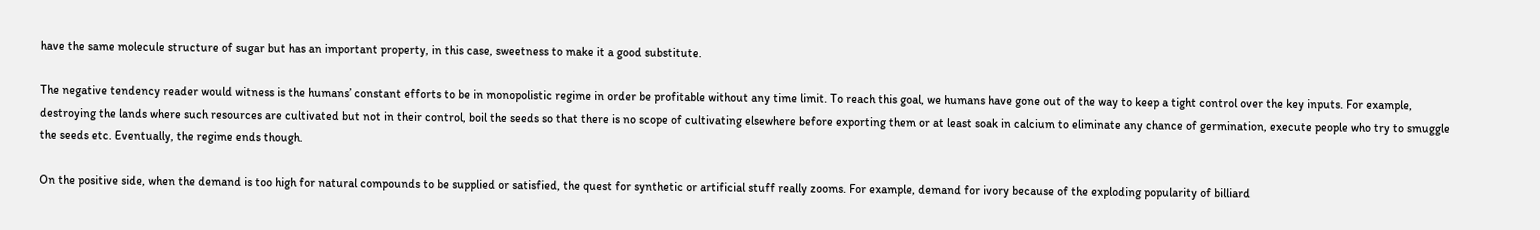have the same molecule structure of sugar but has an important property, in this case, sweetness to make it a good substitute.

The negative tendency reader would witness is the humans’ constant efforts to be in monopolistic regime in order be profitable without any time limit. To reach this goal, we humans have gone out of the way to keep a tight control over the key inputs. For example, destroying the lands where such resources are cultivated but not in their control, boil the seeds so that there is no scope of cultivating elsewhere before exporting them or at least soak in calcium to eliminate any chance of germination, execute people who try to smuggle the seeds etc. Eventually, the regime ends though.

On the positive side, when the demand is too high for natural compounds to be supplied or satisfied, the quest for synthetic or artificial stuff really zooms. For example, demand for ivory because of the exploding popularity of billiard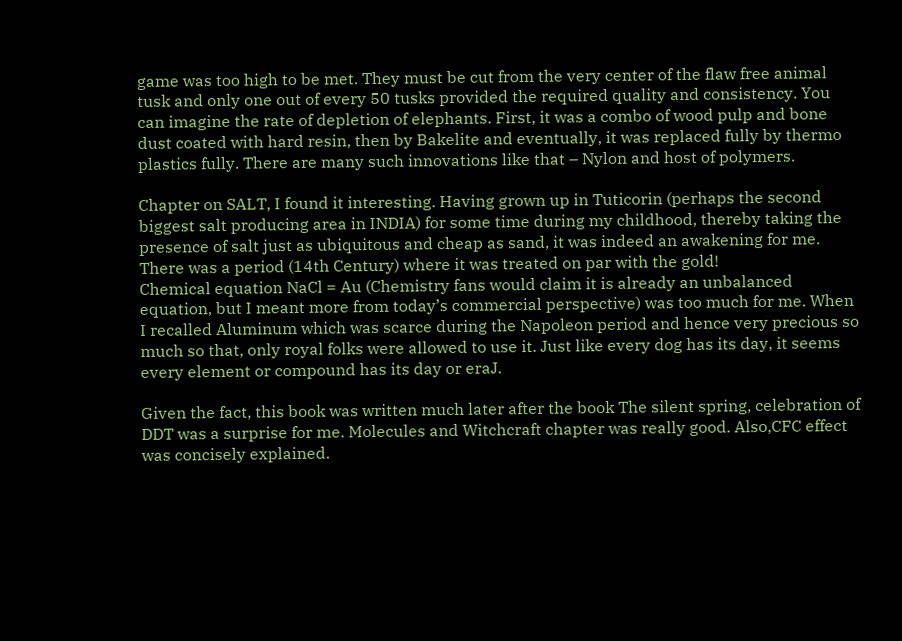game was too high to be met. They must be cut from the very center of the flaw free animal tusk and only one out of every 50 tusks provided the required quality and consistency. You can imagine the rate of depletion of elephants. First, it was a combo of wood pulp and bone dust coated with hard resin, then by Bakelite and eventually, it was replaced fully by thermo plastics fully. There are many such innovations like that – Nylon and host of polymers.

Chapter on SALT, I found it interesting. Having grown up in Tuticorin (perhaps the second biggest salt producing area in INDIA) for some time during my childhood, thereby taking the presence of salt just as ubiquitous and cheap as sand, it was indeed an awakening for me. There was a period (14th Century) where it was treated on par with the gold!
Chemical equation NaCl = Au (Chemistry fans would claim it is already an unbalanced equation, but I meant more from today’s commercial perspective) was too much for me. When I recalled Aluminum which was scarce during the Napoleon period and hence very precious so much so that, only royal folks were allowed to use it. Just like every dog has its day, it seems every element or compound has its day or eraJ.

Given the fact, this book was written much later after the book The silent spring, celebration of DDT was a surprise for me. Molecules and Witchcraft chapter was really good. Also,CFC effect was concisely explained.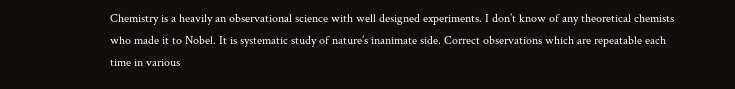Chemistry is a heavily an observational science with well designed experiments. I don’t know of any theoretical chemists who made it to Nobel. It is systematic study of nature’s inanimate side. Correct observations which are repeatable each time in various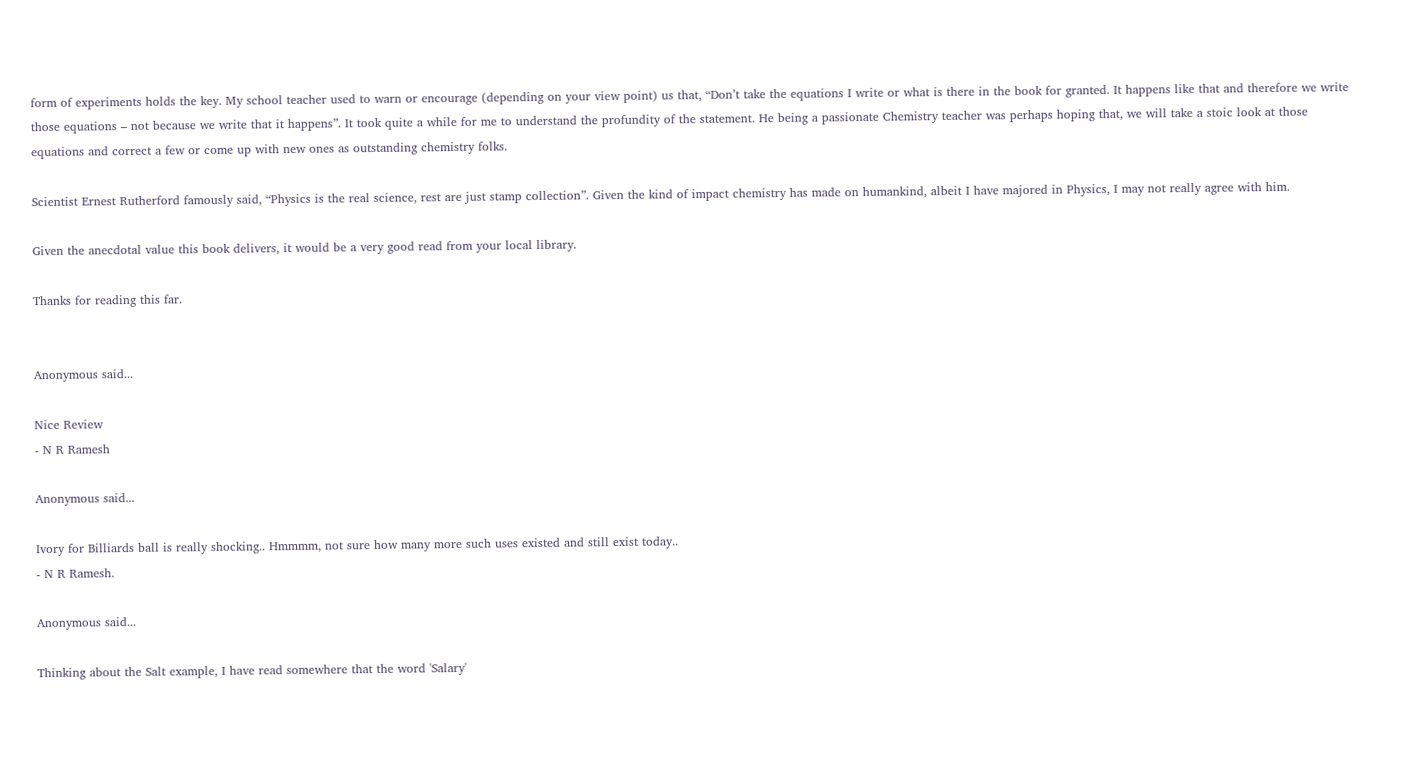form of experiments holds the key. My school teacher used to warn or encourage (depending on your view point) us that, “Don’t take the equations I write or what is there in the book for granted. It happens like that and therefore we write those equations – not because we write that it happens”. It took quite a while for me to understand the profundity of the statement. He being a passionate Chemistry teacher was perhaps hoping that, we will take a stoic look at those equations and correct a few or come up with new ones as outstanding chemistry folks.

Scientist Ernest Rutherford famously said, “Physics is the real science, rest are just stamp collection”. Given the kind of impact chemistry has made on humankind, albeit I have majored in Physics, I may not really agree with him.

Given the anecdotal value this book delivers, it would be a very good read from your local library.

Thanks for reading this far.


Anonymous said...

Nice Review
- N R Ramesh

Anonymous said...

Ivory for Billiards ball is really shocking.. Hmmmm, not sure how many more such uses existed and still exist today..
- N R Ramesh.

Anonymous said...

Thinking about the Salt example, I have read somewhere that the word 'Salary'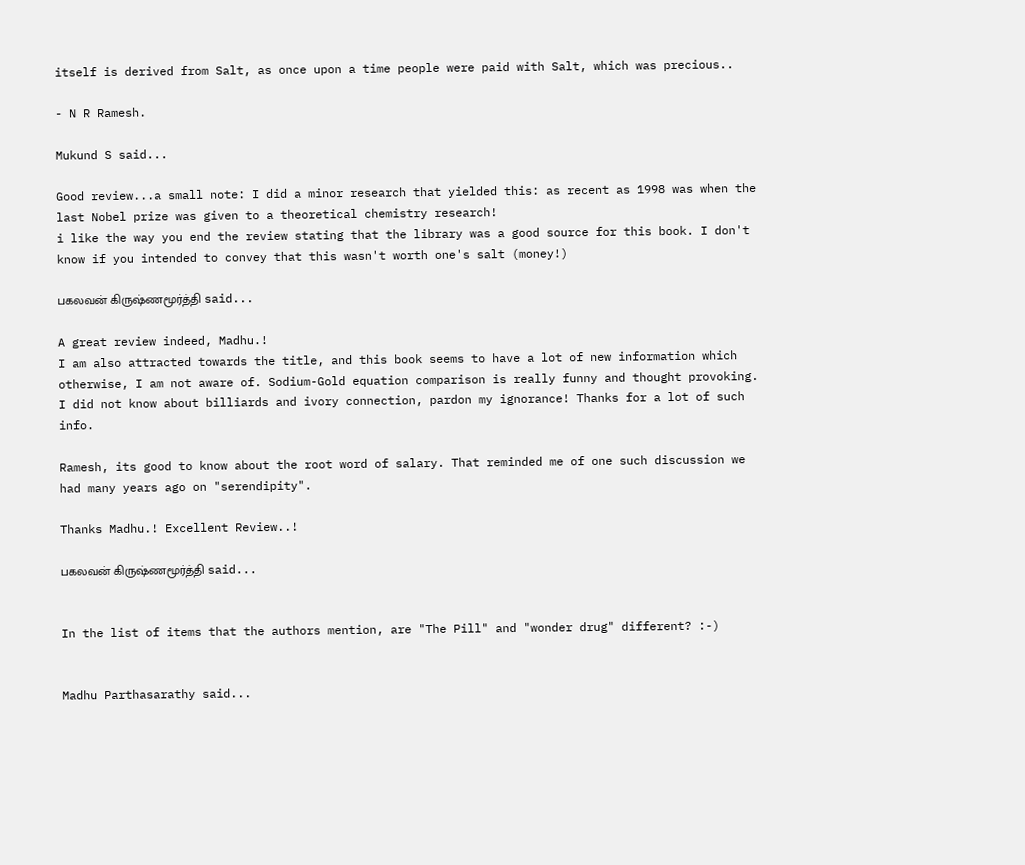itself is derived from Salt, as once upon a time people were paid with Salt, which was precious..

- N R Ramesh.

Mukund S said...

Good review...a small note: I did a minor research that yielded this: as recent as 1998 was when the last Nobel prize was given to a theoretical chemistry research!
i like the way you end the review stating that the library was a good source for this book. I don't know if you intended to convey that this wasn't worth one's salt (money!)

பகலவன் கிருஷ்ணமூர்த்தி said...

A great review indeed, Madhu.!
I am also attracted towards the title, and this book seems to have a lot of new information which otherwise, I am not aware of. Sodium-Gold equation comparison is really funny and thought provoking. I did not know about billiards and ivory connection, pardon my ignorance! Thanks for a lot of such info.

Ramesh, its good to know about the root word of salary. That reminded me of one such discussion we had many years ago on "serendipity".

Thanks Madhu.! Excellent Review..!

பகலவன் கிருஷ்ணமூர்த்தி said...


In the list of items that the authors mention, are "The Pill" and "wonder drug" different? :-)


Madhu Parthasarathy said...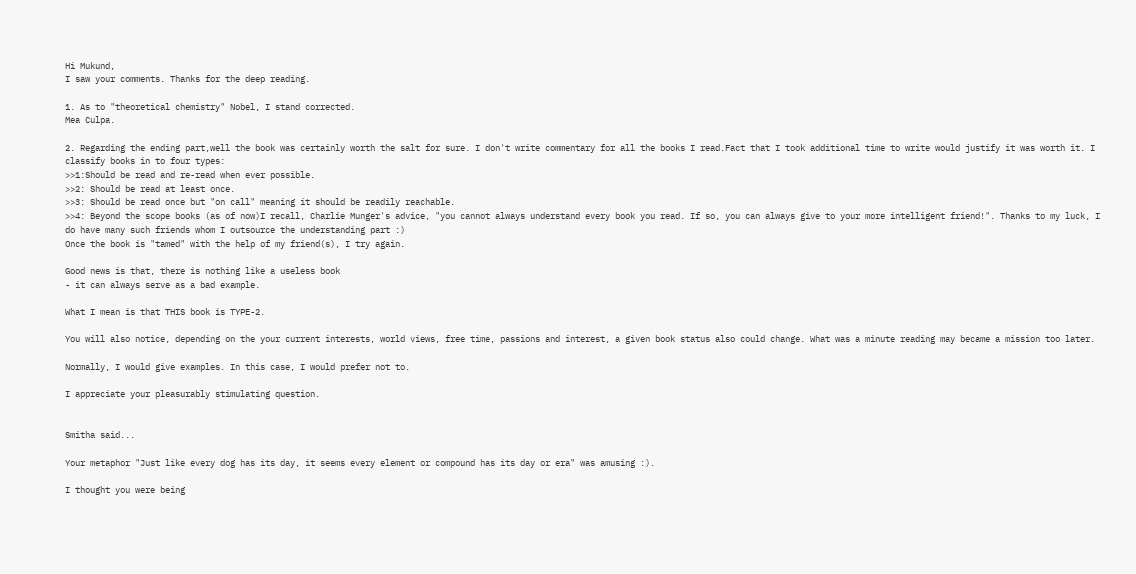Hi Mukund,
I saw your comments. Thanks for the deep reading.

1. As to "theoretical chemistry" Nobel, I stand corrected.
Mea Culpa.

2. Regarding the ending part,well the book was certainly worth the salt for sure. I don't write commentary for all the books I read.Fact that I took additional time to write would justify it was worth it. I classify books in to four types:
>>1:Should be read and re-read when ever possible.
>>2: Should be read at least once.
>>3: Should be read once but "on call" meaning it should be readily reachable.
>>4: Beyond the scope books (as of now)I recall, Charlie Munger's advice, "you cannot always understand every book you read. If so, you can always give to your more intelligent friend!". Thanks to my luck, I do have many such friends whom I outsource the understanding part :)
Once the book is "tamed" with the help of my friend(s), I try again.

Good news is that, there is nothing like a useless book
- it can always serve as a bad example.

What I mean is that THIS book is TYPE-2.

You will also notice, depending on the your current interests, world views, free time, passions and interest, a given book status also could change. What was a minute reading may became a mission too later.

Normally, I would give examples. In this case, I would prefer not to.

I appreciate your pleasurably stimulating question.


Smitha said...

Your metaphor "Just like every dog has its day, it seems every element or compound has its day or era" was amusing :).

I thought you were being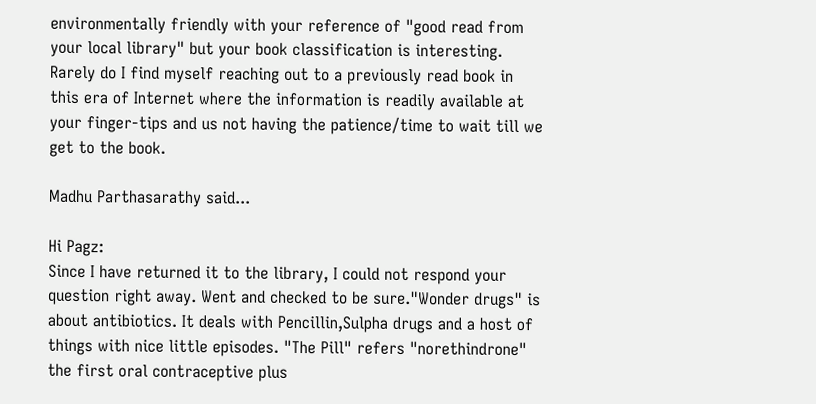environmentally friendly with your reference of "good read from your local library" but your book classification is interesting. Rarely do I find myself reaching out to a previously read book in this era of Internet where the information is readily available at your finger-tips and us not having the patience/time to wait till we get to the book.

Madhu Parthasarathy said...

Hi Pagz:
Since I have returned it to the library, I could not respond your question right away. Went and checked to be sure."Wonder drugs" is about antibiotics. It deals with Pencillin,Sulpha drugs and a host of things with nice little episodes. "The Pill" refers "norethindrone" the first oral contraceptive plus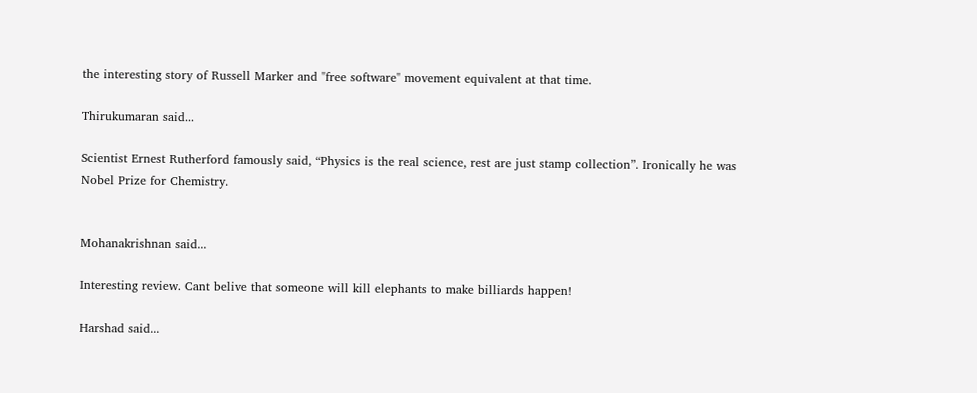the interesting story of Russell Marker and "free software" movement equivalent at that time.

Thirukumaran said...

Scientist Ernest Rutherford famously said, “Physics is the real science, rest are just stamp collection”. Ironically he was Nobel Prize for Chemistry.


Mohanakrishnan said...

Interesting review. Cant belive that someone will kill elephants to make billiards happen!

Harshad said...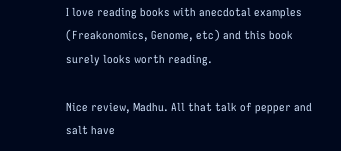I love reading books with anecdotal examples (Freakonomics, Genome, etc) and this book surely looks worth reading.

Nice review, Madhu. All that talk of pepper and salt have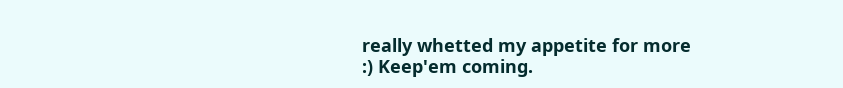really whetted my appetite for more :) Keep'em coming.